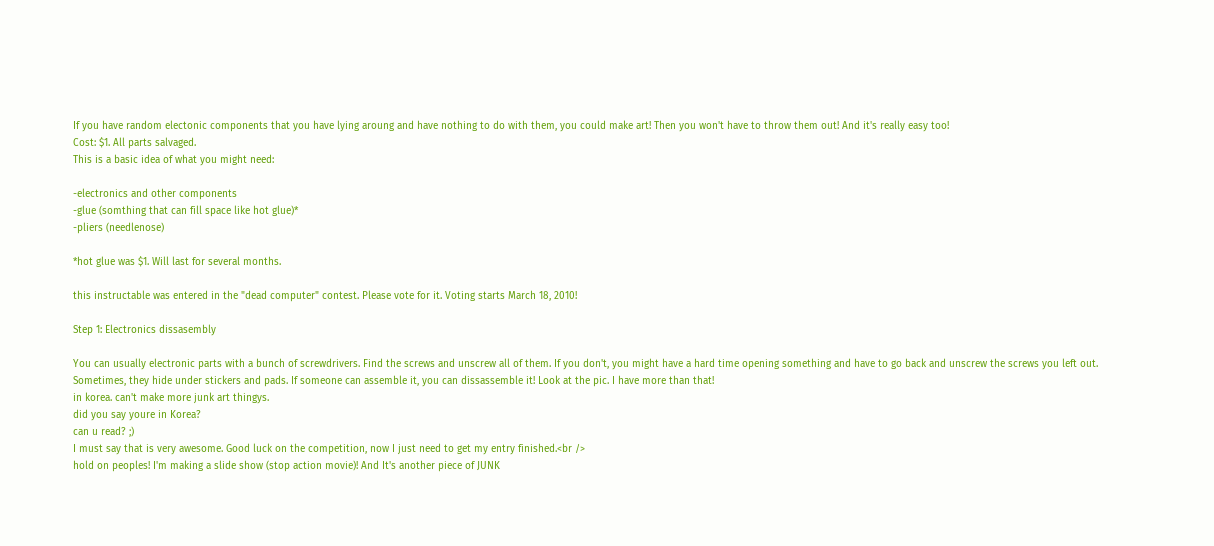If you have random electonic components that you have lying aroung and have nothing to do with them, you could make art! Then you won't have to throw them out! And it's really easy too!
Cost: $1. All parts salvaged.
This is a basic idea of what you might need:

-electronics and other components
-glue (somthing that can fill space like hot glue)*
-pliers (needlenose)

*hot glue was $1. Will last for several months.

this instructable was entered in the "dead computer" contest. Please vote for it. Voting starts March 18, 2010!

Step 1: Electronics dissasembly

You can usually electronic parts with a bunch of screwdrivers. Find the screws and unscrew all of them. If you don't, you might have a hard time opening something and have to go back and unscrew the screws you left out. Sometimes, they hide under stickers and pads. If someone can assemble it, you can dissassemble it! Look at the pic. I have more than that!
in korea. can't make more junk art thingys.
did you say youre in Korea?
can u read? ;)
I must say that is very awesome. Good luck on the competition, now I just need to get my entry finished.<br />
hold on peoples! I'm making a slide show (stop action movie)! And It's another piece of JUNK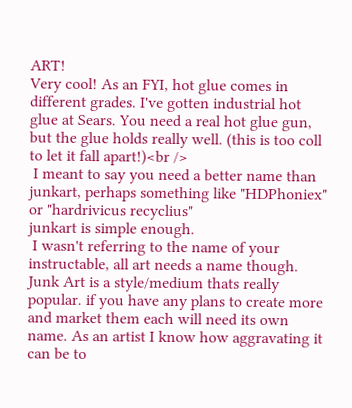ART!
Very cool! As an FYI, hot glue comes in different grades. I've gotten industrial hot glue at Sears. You need a real hot glue gun, but the glue holds really well. (this is too coll to let it fall apart!)<br />
 I meant to say you need a better name than junkart, perhaps something like "HDPhoniex"  or "hardrivicus recyclius"
junkart is simple enough.
 I wasn't referring to the name of your instructable, all art needs a name though. Junk Art is a style/medium thats really popular. if you have any plans to create more and market them each will need its own name. As an artist I know how aggravating it can be to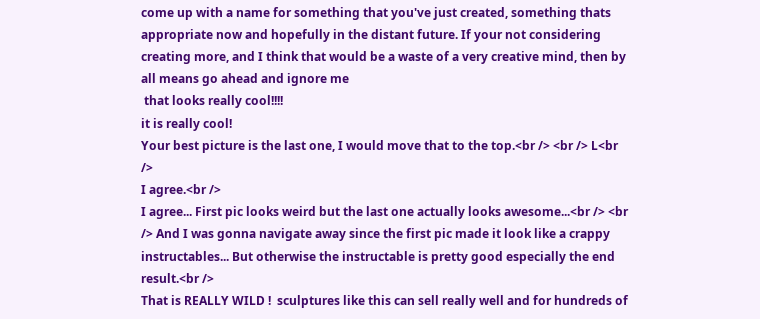come up with a name for something that you've just created, something thats appropriate now and hopefully in the distant future. If your not considering creating more, and I think that would be a waste of a very creative mind, then by all means go ahead and ignore me
 that looks really cool!!!!
it is really cool!
Your best picture is the last one, I would move that to the top.<br /> <br /> L<br />
I agree.<br />
I agree... First pic looks weird but the last one actually looks awesome...<br /> <br /> And I was gonna navigate away since the first pic made it look like a crappy instructables... But otherwise the instructable is pretty good especially the end result.<br />
That is REALLY WILD !  sculptures like this can sell really well and for hundreds of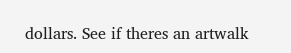dollars. See if theres an artwalk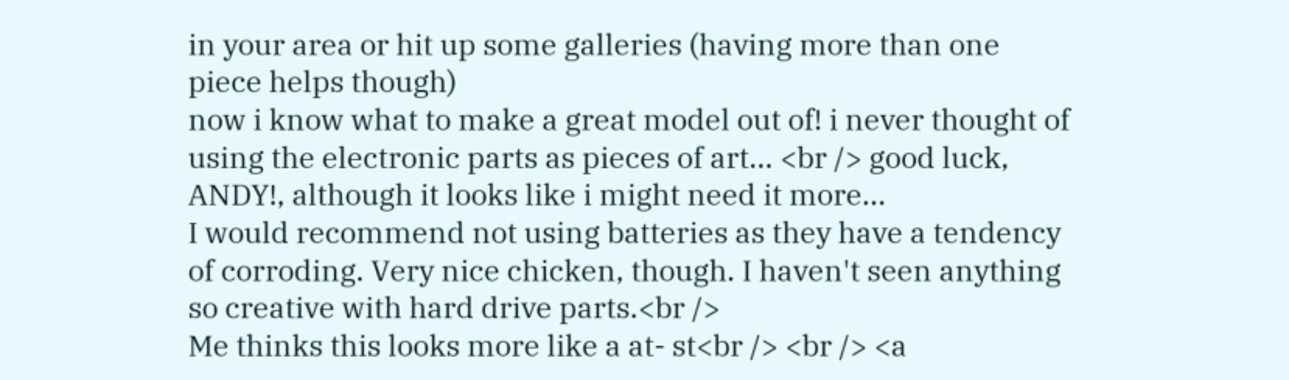in your area or hit up some galleries (having more than one piece helps though)
now i know what to make a great model out of! i never thought of using the electronic parts as pieces of art... <br /> good luck, ANDY!, although it looks like i might need it more...
I would recommend not using batteries as they have a tendency of corroding. Very nice chicken, though. I haven't seen anything so creative with hard drive parts.<br />
Me thinks this looks more like a at- st<br /> <br /> <a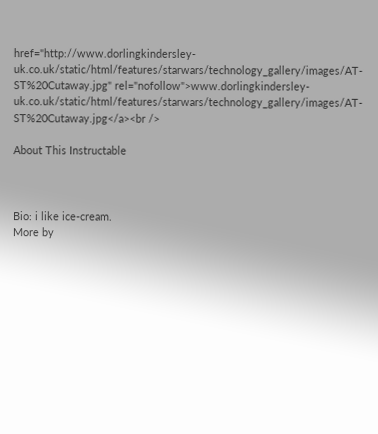href="http://www.dorlingkindersley-uk.co.uk/static/html/features/starwars/technology_gallery/images/AT-ST%20Cutaway.jpg" rel="nofollow">www.dorlingkindersley-uk.co.uk/static/html/features/starwars/technology_gallery/images/AT-ST%20Cutaway.jpg</a><br />

About This Instructable



Bio: i like ice-cream.
More by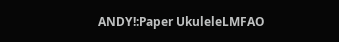ANDY!:Paper UkuleleLMFAO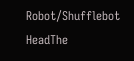Robot/Shufflebot HeadThe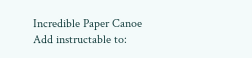Incredible Paper Canoe
Add instructable to: